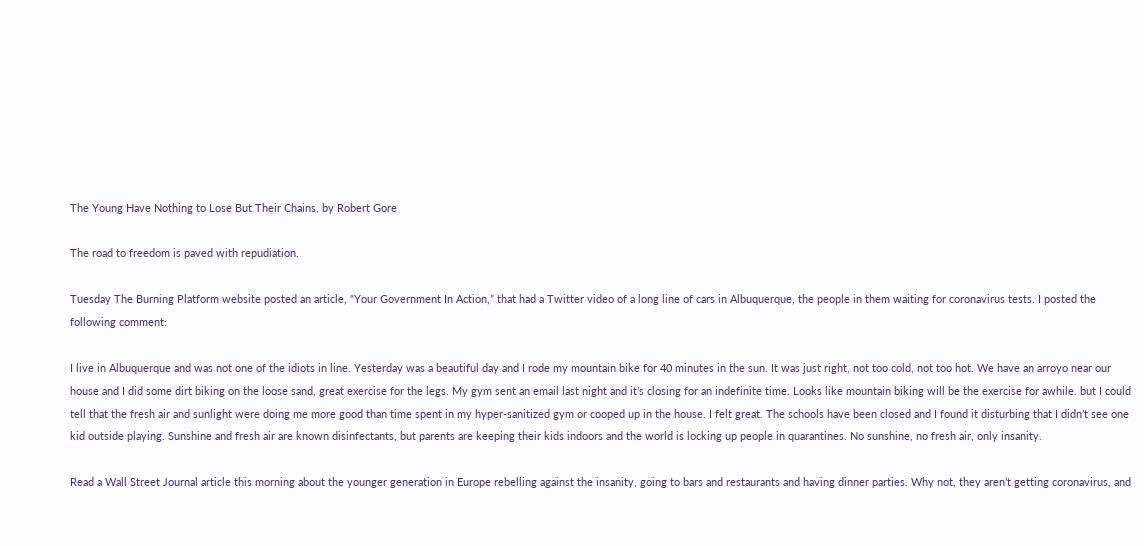The Young Have Nothing to Lose But Their Chains, by Robert Gore

The road to freedom is paved with repudiation.

Tuesday The Burning Platform website posted an article, “Your Government In Action,” that had a Twitter video of a long line of cars in Albuquerque, the people in them waiting for coronavirus tests. I posted the following comment:

I live in Albuquerque and was not one of the idiots in line. Yesterday was a beautiful day and I rode my mountain bike for 40 minutes in the sun. It was just right, not too cold, not too hot. We have an arroyo near our house and I did some dirt biking on the loose sand, great exercise for the legs. My gym sent an email last night and it’s closing for an indefinite time. Looks like mountain biking will be the exercise for awhile. but I could tell that the fresh air and sunlight were doing me more good than time spent in my hyper-sanitized gym or cooped up in the house. I felt great. The schools have been closed and I found it disturbing that I didn’t see one kid outside playing. Sunshine and fresh air are known disinfectants, but parents are keeping their kids indoors and the world is locking up people in quarantines. No sunshine, no fresh air, only insanity.

Read a Wall Street Journal article this morning about the younger generation in Europe rebelling against the insanity, going to bars and restaurants and having dinner parties. Why not, they aren’t getting coronavirus, and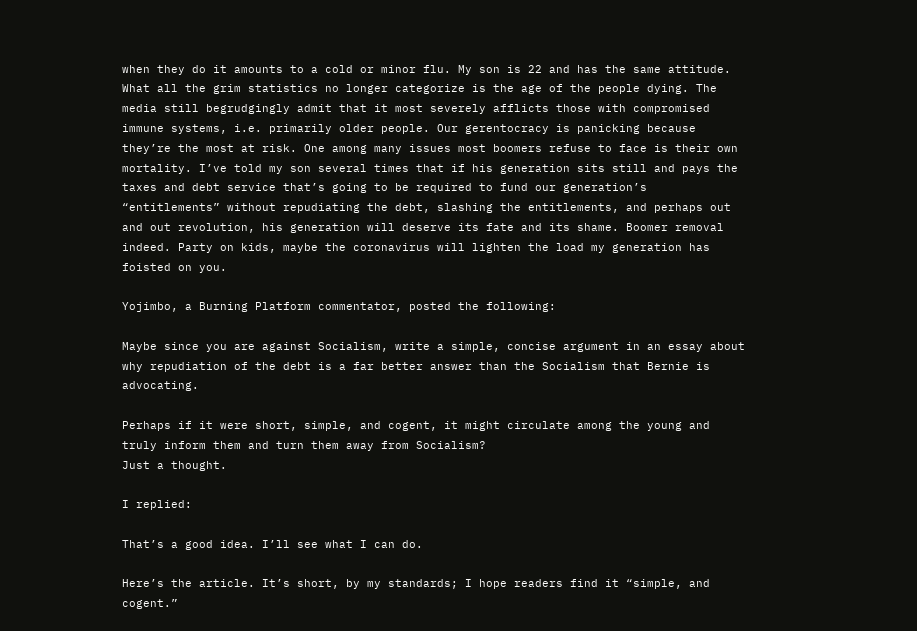when they do it amounts to a cold or minor flu. My son is 22 and has the same attitude. What all the grim statistics no longer categorize is the age of the people dying. The media still begrudgingly admit that it most severely afflicts those with compromised immune systems, i.e. primarily older people. Our gerentocracy is panicking because they’re the most at risk. One among many issues most boomers refuse to face is their own mortality. I’ve told my son several times that if his generation sits still and pays the taxes and debt service that’s going to be required to fund our generation’s “entitlements” without repudiating the debt, slashing the entitlements, and perhaps out and out revolution, his generation will deserve its fate and its shame. Boomer removal indeed. Party on kids, maybe the coronavirus will lighten the load my generation has foisted on you.

Yojimbo, a Burning Platform commentator, posted the following:

Maybe since you are against Socialism, write a simple, concise argument in an essay about why repudiation of the debt is a far better answer than the Socialism that Bernie is advocating.

Perhaps if it were short, simple, and cogent, it might circulate among the young and truly inform them and turn them away from Socialism?
Just a thought.

I replied:

That’s a good idea. I’ll see what I can do.

Here’s the article. It’s short, by my standards; I hope readers find it “simple, and cogent.”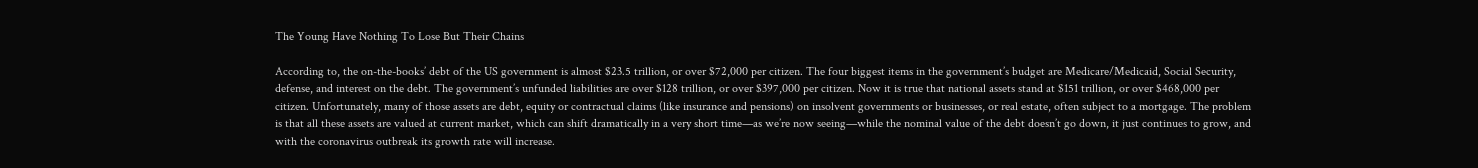The Young Have Nothing To Lose But Their Chains

According to, the on-the-books’ debt of the US government is almost $23.5 trillion, or over $72,000 per citizen. The four biggest items in the government’s budget are Medicare/Medicaid, Social Security, defense, and interest on the debt. The government’s unfunded liabilities are over $128 trillion, or over $397,000 per citizen. Now it is true that national assets stand at $151 trillion, or over $468,000 per citizen. Unfortunately, many of those assets are debt, equity or contractual claims (like insurance and pensions) on insolvent governments or businesses, or real estate, often subject to a mortgage. The problem is that all these assets are valued at current market, which can shift dramatically in a very short time—as we’re now seeing—while the nominal value of the debt doesn’t go down, it just continues to grow, and with the coronavirus outbreak its growth rate will increase.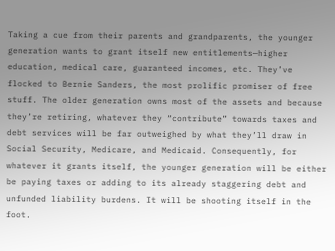Taking a cue from their parents and grandparents, the younger generation wants to grant itself new entitlements—higher education, medical care, guaranteed incomes, etc. They’ve flocked to Bernie Sanders, the most prolific promiser of free stuff. The older generation owns most of the assets and because they’re retiring, whatever they “contribute” towards taxes and debt services will be far outweighed by what they’ll draw in Social Security, Medicare, and Medicaid. Consequently, for whatever it grants itself, the younger generation will be either be paying taxes or adding to its already staggering debt and unfunded liability burdens. It will be shooting itself in the foot.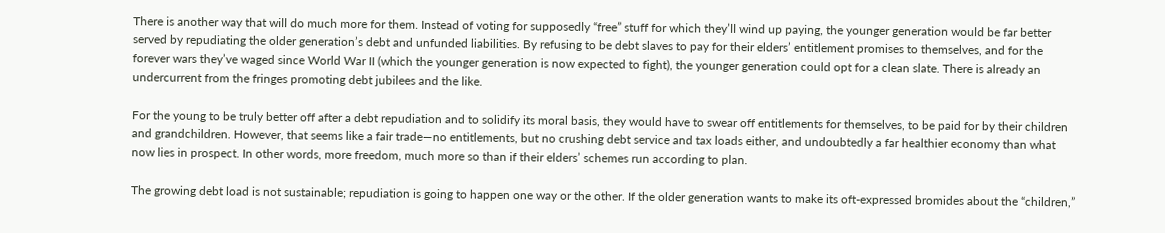There is another way that will do much more for them. Instead of voting for supposedly “free” stuff for which they’ll wind up paying, the younger generation would be far better served by repudiating the older generation’s debt and unfunded liabilities. By refusing to be debt slaves to pay for their elders’ entitlement promises to themselves, and for the forever wars they’ve waged since World War II (which the younger generation is now expected to fight), the younger generation could opt for a clean slate. There is already an undercurrent from the fringes promoting debt jubilees and the like.

For the young to be truly better off after a debt repudiation and to solidify its moral basis, they would have to swear off entitlements for themselves, to be paid for by their children and grandchildren. However, that seems like a fair trade—no entitlements, but no crushing debt service and tax loads either, and undoubtedly a far healthier economy than what now lies in prospect. In other words, more freedom, much more so than if their elders’ schemes run according to plan.

The growing debt load is not sustainable; repudiation is going to happen one way or the other. If the older generation wants to make its oft-expressed bromides about the “children,”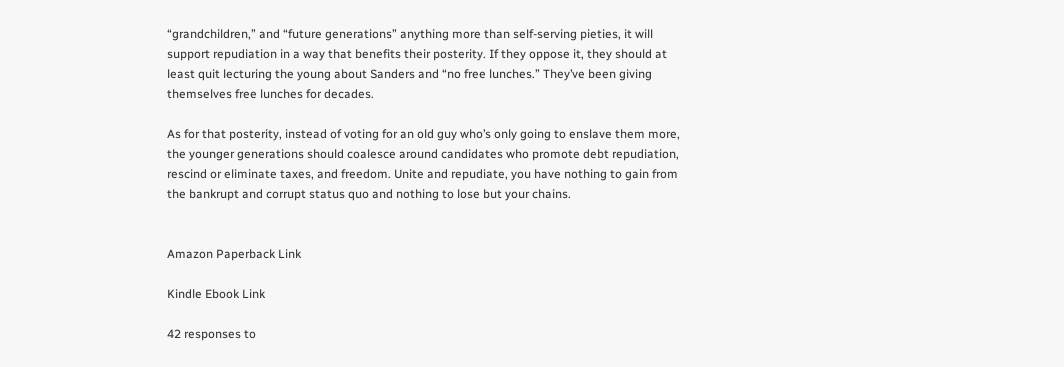“grandchildren,” and “future generations” anything more than self-serving pieties, it will support repudiation in a way that benefits their posterity. If they oppose it, they should at least quit lecturing the young about Sanders and “no free lunches.” They’ve been giving themselves free lunches for decades.

As for that posterity, instead of voting for an old guy who’s only going to enslave them more, the younger generations should coalesce around candidates who promote debt repudiation, rescind or eliminate taxes, and freedom. Unite and repudiate, you have nothing to gain from the bankrupt and corrupt status quo and nothing to lose but your chains.


Amazon Paperback Link

Kindle Ebook Link

42 responses to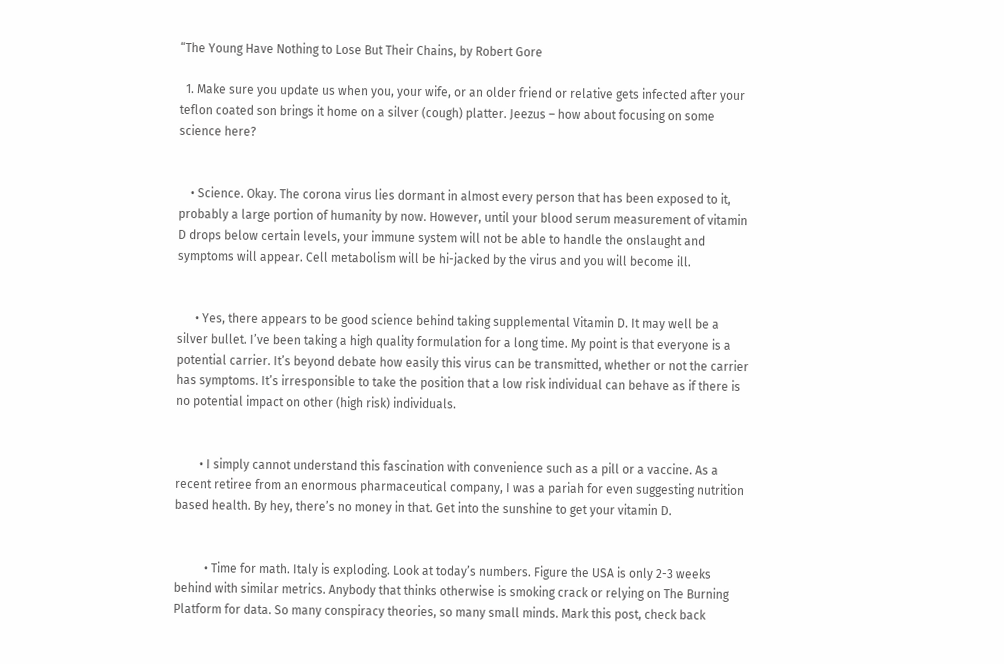“The Young Have Nothing to Lose But Their Chains, by Robert Gore

  1. Make sure you update us when you, your wife, or an older friend or relative gets infected after your teflon coated son brings it home on a silver (cough) platter. Jeezus – how about focusing on some science here?


    • Science. Okay. The corona virus lies dormant in almost every person that has been exposed to it, probably a large portion of humanity by now. However, until your blood serum measurement of vitamin D drops below certain levels, your immune system will not be able to handle the onslaught and symptoms will appear. Cell metabolism will be hi-jacked by the virus and you will become ill.


      • Yes, there appears to be good science behind taking supplemental Vitamin D. It may well be a silver bullet. I’ve been taking a high quality formulation for a long time. My point is that everyone is a potential carrier. It’s beyond debate how easily this virus can be transmitted, whether or not the carrier has symptoms. It’s irresponsible to take the position that a low risk individual can behave as if there is no potential impact on other (high risk) individuals.


        • I simply cannot understand this fascination with convenience such as a pill or a vaccine. As a recent retiree from an enormous pharmaceutical company, I was a pariah for even suggesting nutrition based health. By hey, there’s no money in that. Get into the sunshine to get your vitamin D.


          • Time for math. Italy is exploding. Look at today’s numbers. Figure the USA is only 2-3 weeks behind with similar metrics. Anybody that thinks otherwise is smoking crack or relying on The Burning Platform for data. So many conspiracy theories, so many small minds. Mark this post, check back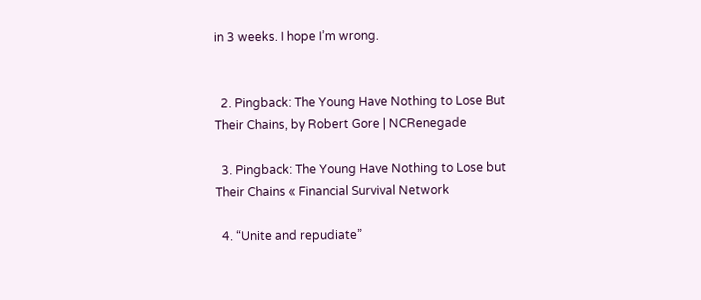in 3 weeks. I hope I’m wrong.


  2. Pingback: The Young Have Nothing to Lose But Their Chains, by Robert Gore | NCRenegade

  3. Pingback: The Young Have Nothing to Lose but Their Chains « Financial Survival Network

  4. “Unite and repudiate”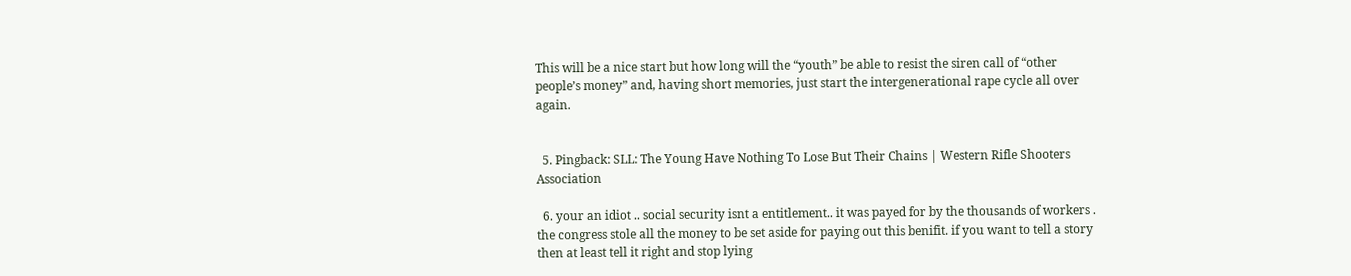This will be a nice start but how long will the “youth” be able to resist the siren call of “other people’s money” and, having short memories, just start the intergenerational rape cycle all over again.


  5. Pingback: SLL: The Young Have Nothing To Lose But Their Chains | Western Rifle Shooters Association

  6. your an idiot .. social security isnt a entitlement.. it was payed for by the thousands of workers . the congress stole all the money to be set aside for paying out this benifit. if you want to tell a story then at least tell it right and stop lying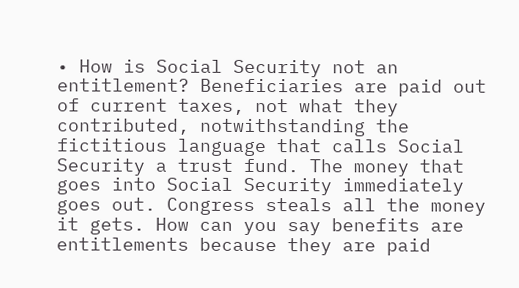• How is Social Security not an entitlement? Beneficiaries are paid out of current taxes, not what they contributed, notwithstanding the fictitious language that calls Social Security a trust fund. The money that goes into Social Security immediately goes out. Congress steals all the money it gets. How can you say benefits are entitlements because they are paid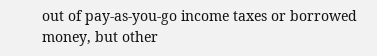out of pay-as-you-go income taxes or borrowed money, but other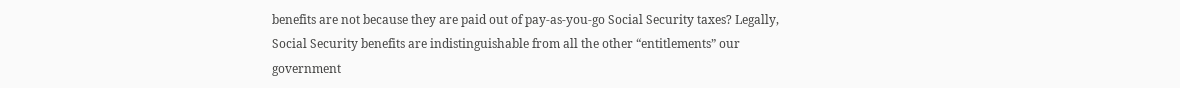benefits are not because they are paid out of pay-as-you-go Social Security taxes? Legally, Social Security benefits are indistinguishable from all the other “entitlements” our government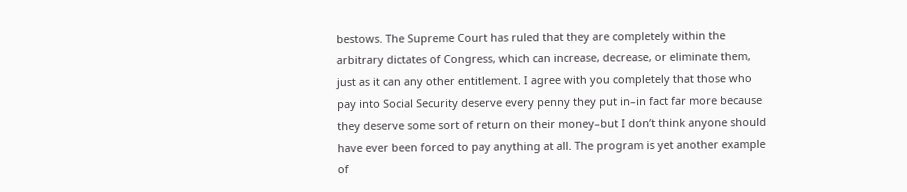bestows. The Supreme Court has ruled that they are completely within the arbitrary dictates of Congress, which can increase, decrease, or eliminate them, just as it can any other entitlement. I agree with you completely that those who pay into Social Security deserve every penny they put in–in fact far more because they deserve some sort of return on their money–but I don’t think anyone should have ever been forced to pay anything at all. The program is yet another example of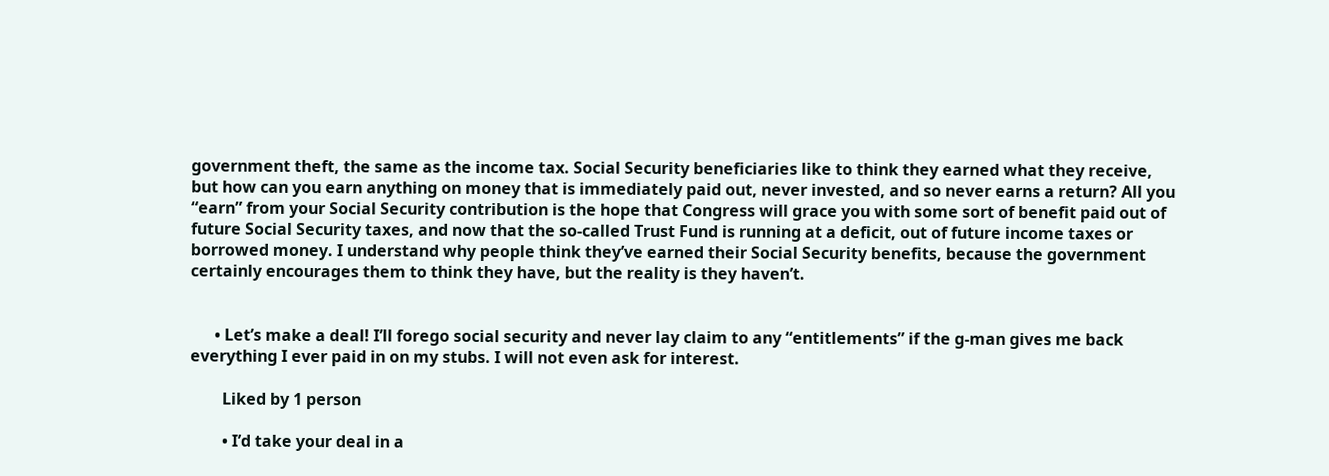government theft, the same as the income tax. Social Security beneficiaries like to think they earned what they receive, but how can you earn anything on money that is immediately paid out, never invested, and so never earns a return? All you “earn” from your Social Security contribution is the hope that Congress will grace you with some sort of benefit paid out of future Social Security taxes, and now that the so-called Trust Fund is running at a deficit, out of future income taxes or borrowed money. I understand why people think they’ve earned their Social Security benefits, because the government certainly encourages them to think they have, but the reality is they haven’t.


      • Let’s make a deal! I’ll forego social security and never lay claim to any “entitlements” if the g-man gives me back everything I ever paid in on my stubs. I will not even ask for interest.

        Liked by 1 person

        • I’d take your deal in a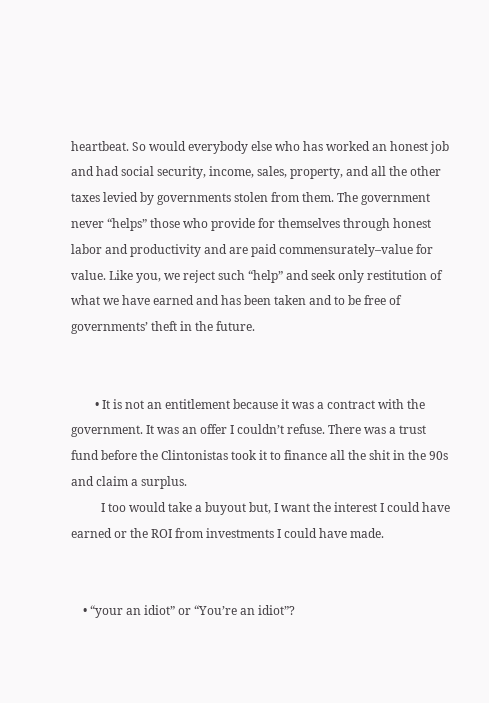heartbeat. So would everybody else who has worked an honest job and had social security, income, sales, property, and all the other taxes levied by governments stolen from them. The government never “helps” those who provide for themselves through honest labor and productivity and are paid commensurately–value for value. Like you, we reject such “help” and seek only restitution of what we have earned and has been taken and to be free of governments’ theft in the future.


        • It is not an entitlement because it was a contract with the government. It was an offer I couldn’t refuse. There was a trust fund before the Clintonistas took it to finance all the shit in the 90s and claim a surplus.
          I too would take a buyout but, I want the interest I could have earned or the ROI from investments I could have made.


    • “your an idiot” or “You’re an idiot”?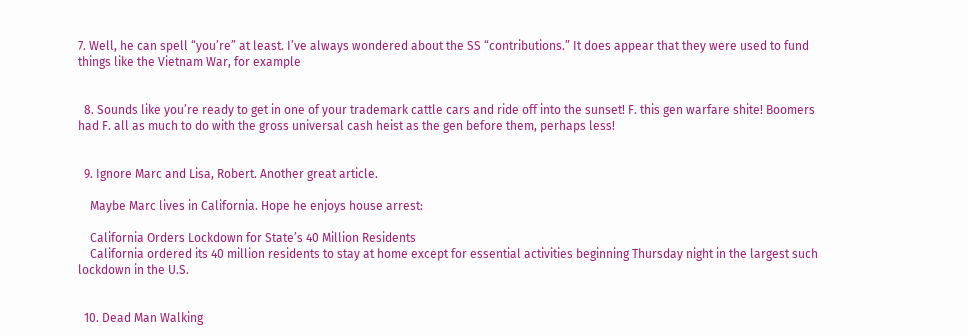7. Well, he can spell “you’re” at least. I’ve always wondered about the SS “contributions.” It does appear that they were used to fund things like the Vietnam War, for example


  8. Sounds like you’re ready to get in one of your trademark cattle cars and ride off into the sunset! F. this gen warfare shite! Boomers had F. all as much to do with the gross universal cash heist as the gen before them, perhaps less!


  9. Ignore Marc and Lisa, Robert. Another great article.

    Maybe Marc lives in California. Hope he enjoys house arrest:

    California Orders Lockdown for State’s 40 Million Residents
    California ordered its 40 million residents to stay at home except for essential activities beginning Thursday night in the largest such lockdown in the U.S.


  10. Dead Man Walking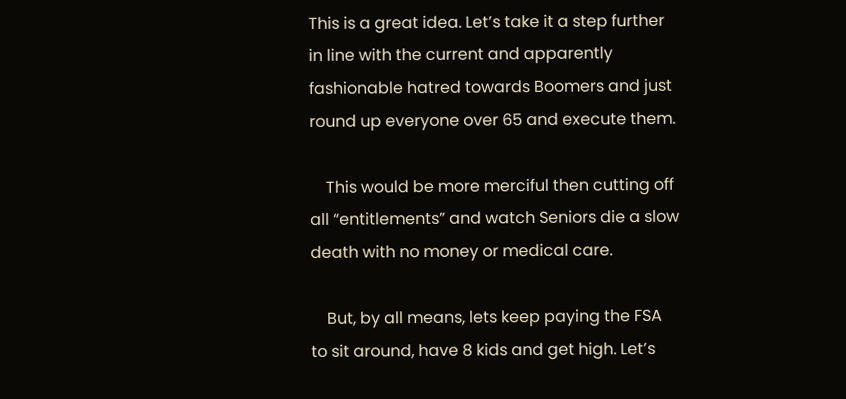This is a great idea. Let’s take it a step further in line with the current and apparently fashionable hatred towards Boomers and just round up everyone over 65 and execute them.

    This would be more merciful then cutting off all “entitlements” and watch Seniors die a slow death with no money or medical care.

    But, by all means, lets keep paying the FSA to sit around, have 8 kids and get high. Let’s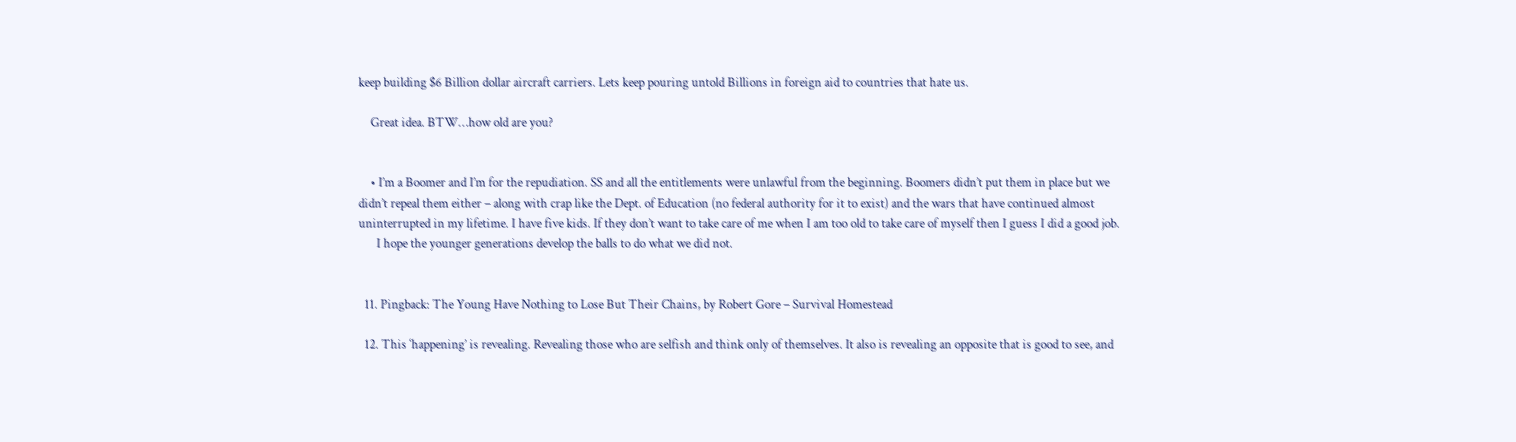keep building $6 Billion dollar aircraft carriers. Lets keep pouring untold Billions in foreign aid to countries that hate us.

    Great idea. BTW…how old are you?


    • I’m a Boomer and I’m for the repudiation. SS and all the entitlements were unlawful from the beginning. Boomers didn’t put them in place but we didn’t repeal them either – along with crap like the Dept. of Education (no federal authority for it to exist) and the wars that have continued almost uninterrupted in my lifetime. I have five kids. If they don’t want to take care of me when I am too old to take care of myself then I guess I did a good job.
      I hope the younger generations develop the balls to do what we did not.


  11. Pingback: The Young Have Nothing to Lose But Their Chains, by Robert Gore – Survival Homestead

  12. This ‘happening’ is revealing. Revealing those who are selfish and think only of themselves. It also is revealing an opposite that is good to see, and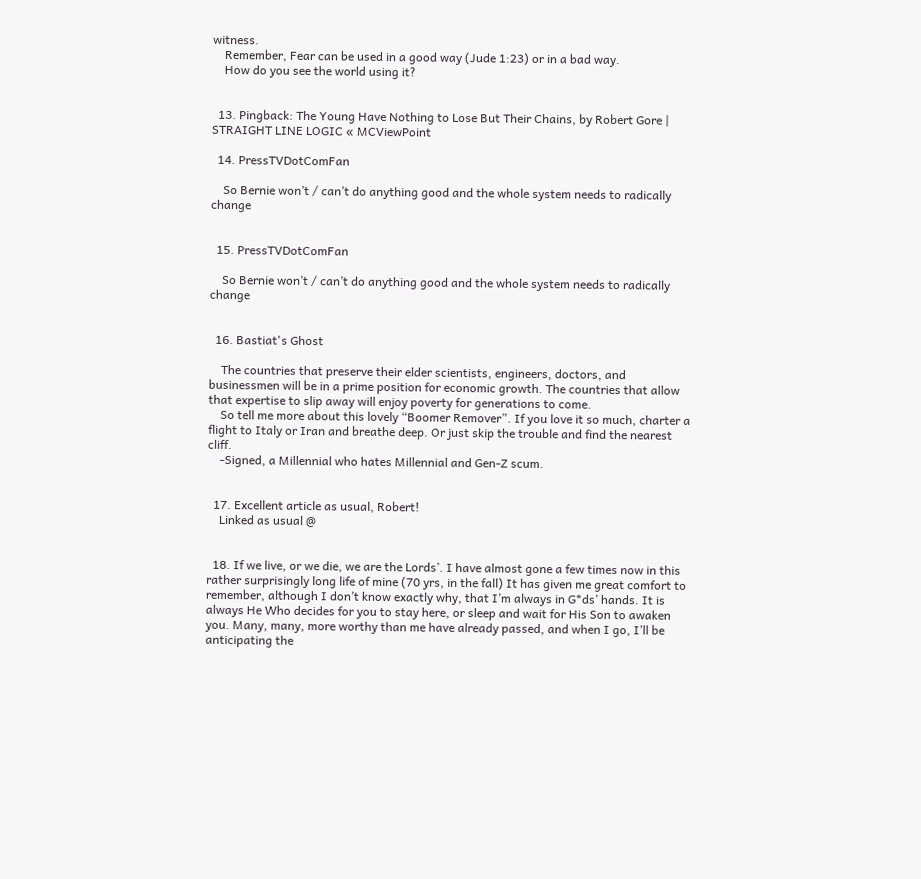witness.
    Remember, Fear can be used in a good way (Jude 1:23) or in a bad way.
    How do you see the world using it?


  13. Pingback: The Young Have Nothing to Lose But Their Chains, by Robert Gore | STRAIGHT LINE LOGIC « MCViewPoint

  14. PressTVDotComFan

    So Bernie won’t / can’t do anything good and the whole system needs to radically change


  15. PressTVDotComFan

    So Bernie won’t / can’t do anything good and the whole system needs to radically change


  16. Bastiat's Ghost

    The countries that preserve their elder scientists, engineers, doctors, and businessmen will be in a prime position for economic growth. The countries that allow that expertise to slip away will enjoy poverty for generations to come.
    So tell me more about this lovely “Boomer Remover”. If you love it so much, charter a flight to Italy or Iran and breathe deep. Or just skip the trouble and find the nearest cliff.
    -Signed, a Millennial who hates Millennial and Gen-Z scum.


  17. Excellent article as usual, Robert!
    Linked as usual @


  18. If we live, or we die, we are the Lords’. I have almost gone a few times now in this rather surprisingly long life of mine (70 yrs, in the fall) It has given me great comfort to remember, although I don’t know exactly why, that I’m always in G*ds’ hands. It is always He Who decides for you to stay here, or sleep and wait for His Son to awaken you. Many, many, more worthy than me have already passed, and when I go, I’ll be anticipating the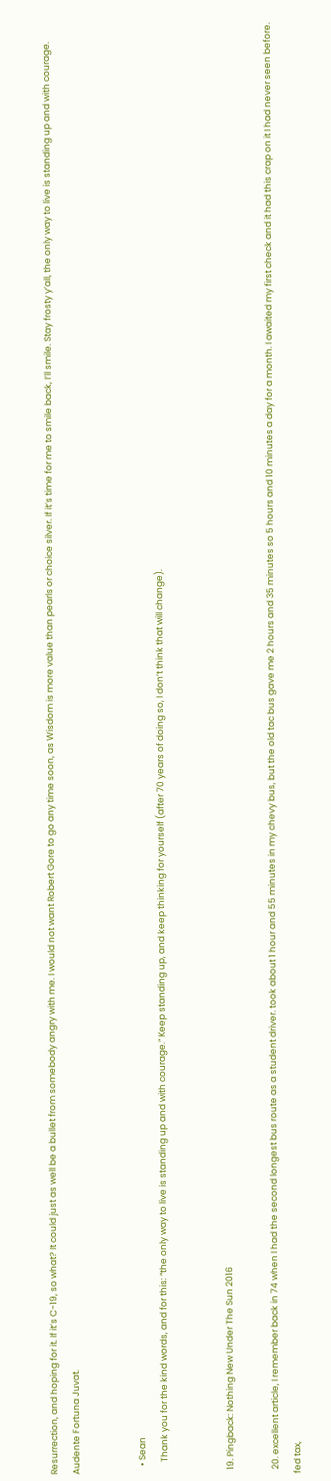Resurrection, and hoping for it. If it’s C-19, so what? It could just as well be a bullet from somebody angry with me. I would not want Robert Gore to go any time soon, as Wisdom is more value than pearls or choice silver. If it’s time for me to smile back, I’ll smile. Stay frosty y’all, the only way to live is standing up and with courage. Audente Fortuna Juvat.


    • Sean
      Thank you for the kind words, and for this: “the only way to live is standing up and with courage.” Keep standing up, and keep thinking for yourself (after 70 years of doing so, I don’t think that will change).


  19. Pingback: Nothing New Under The Sun 2016

  20. excellent article, I remember back in 74 when I had the second longest bus route as a student driver. took about 1 hour and 55 minutes in my chevy bus, but the old tac bus gave me 2 hours and 35 minutes so 5 hours and 10 minutes a day for a month. I awaited my first check and it had this crap on it I had never seen before. fed tax,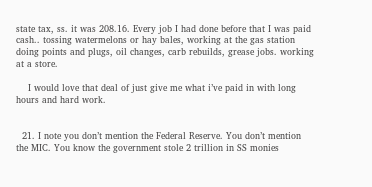state tax, ss. it was 208.16. Every job I had done before that I was paid cash.. tossing watermelons or hay bales, working at the gas station doing points and plugs, oil changes, carb rebuilds, grease jobs. working at a store.

    I would love that deal of just give me what i’ve paid in with long hours and hard work.


  21. I note you don’t mention the Federal Reserve. You don’t mention the MIC. You know the government stole 2 trillion in SS monies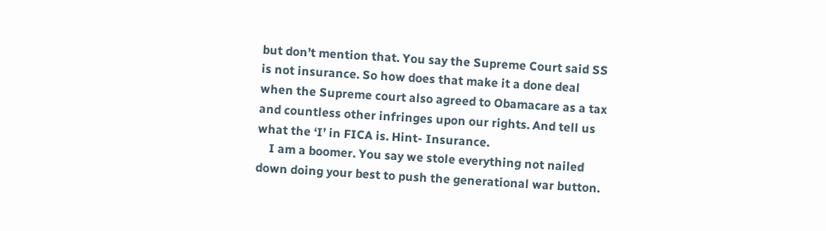but don’t mention that. You say the Supreme Court said SS is not insurance. So how does that make it a done deal when the Supreme court also agreed to Obamacare as a tax and countless other infringes upon our rights. And tell us what the ‘I’ in FICA is. Hint- Insurance.
    I am a boomer. You say we stole everything not nailed down doing your best to push the generational war button.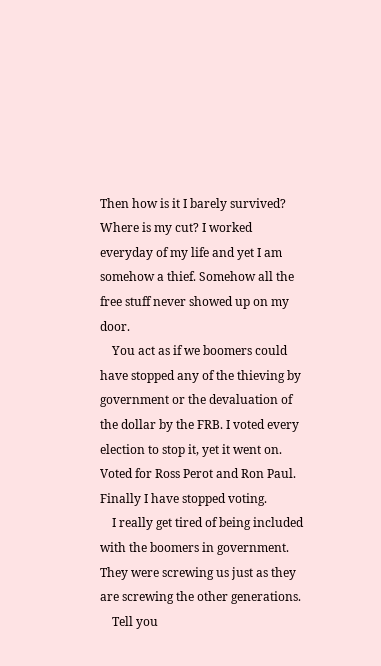Then how is it I barely survived? Where is my cut? I worked everyday of my life and yet I am somehow a thief. Somehow all the free stuff never showed up on my door.
    You act as if we boomers could have stopped any of the thieving by government or the devaluation of the dollar by the FRB. I voted every election to stop it, yet it went on. Voted for Ross Perot and Ron Paul. Finally I have stopped voting.
    I really get tired of being included with the boomers in government. They were screwing us just as they are screwing the other generations.
    Tell you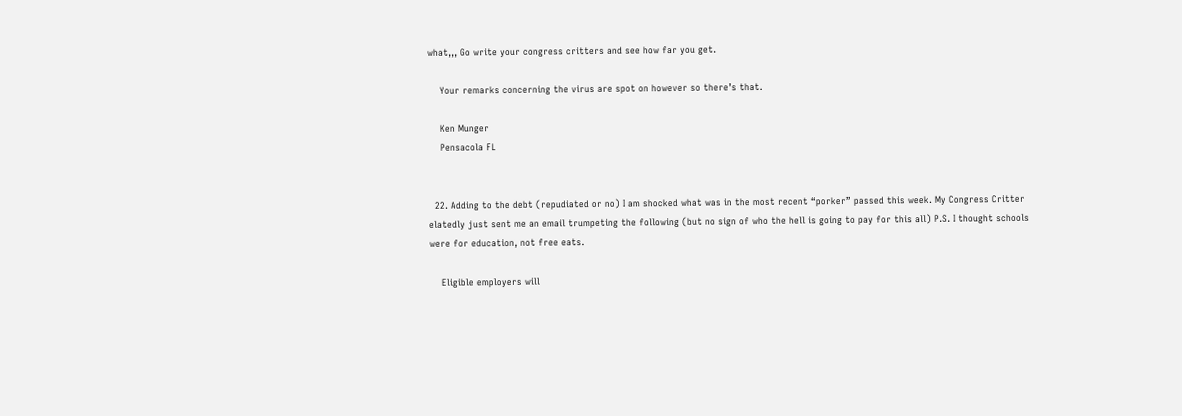what,,, Go write your congress critters and see how far you get.

    Your remarks concerning the virus are spot on however so there’s that.

    Ken Munger
    Pensacola FL


  22. Adding to the debt (repudiated or no) I am shocked what was in the most recent “porker” passed this week. My Congress Critter elatedly just sent me an email trumpeting the following (but no sign of who the hell is going to pay for this all) P.S. I thought schools were for education, not free eats.

    Eligible employers will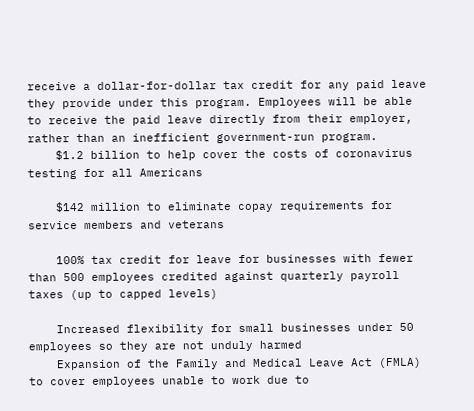receive a dollar-for-dollar tax credit for any paid leave they provide under this program. Employees will be able to receive the paid leave directly from their employer, rather than an inefficient government-run program.
    $1.2 billion to help cover the costs of coronavirus testing for all Americans

    $142 million to eliminate copay requirements for service members and veterans

    100% tax credit for leave for businesses with fewer than 500 employees credited against quarterly payroll taxes (up to capped levels)

    Increased flexibility for small businesses under 50 employees so they are not unduly harmed
    Expansion of the Family and Medical Leave Act (FMLA) to cover employees unable to work due to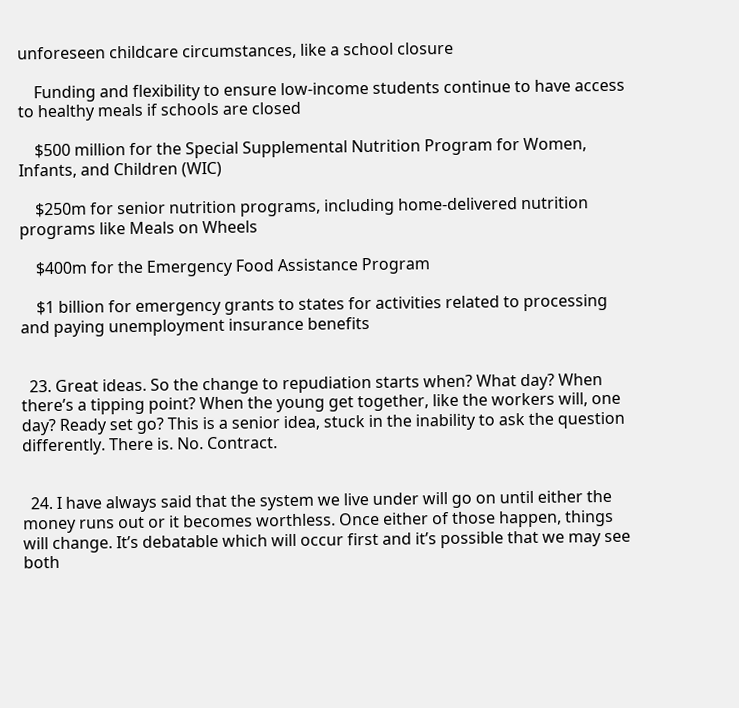unforeseen childcare circumstances, like a school closure

    Funding and flexibility to ensure low-income students continue to have access to healthy meals if schools are closed

    $500 million for the Special Supplemental Nutrition Program for Women, Infants, and Children (WIC)

    $250m for senior nutrition programs, including home-delivered nutrition programs like Meals on Wheels

    $400m for the Emergency Food Assistance Program

    $1 billion for emergency grants to states for activities related to processing and paying unemployment insurance benefits


  23. Great ideas. So the change to repudiation starts when? What day? When there’s a tipping point? When the young get together, like the workers will, one day? Ready set go? This is a senior idea, stuck in the inability to ask the question differently. There is. No. Contract.


  24. I have always said that the system we live under will go on until either the money runs out or it becomes worthless. Once either of those happen, things will change. It’s debatable which will occur first and it’s possible that we may see both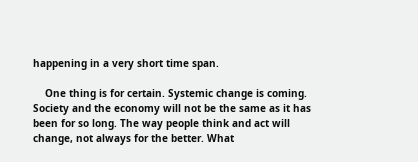happening in a very short time span.

    One thing is for certain. Systemic change is coming. Society and the economy will not be the same as it has been for so long. The way people think and act will change, not always for the better. What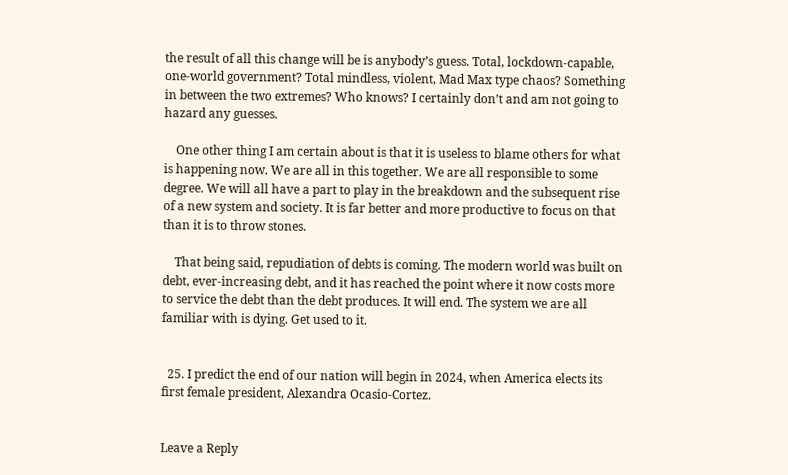the result of all this change will be is anybody’s guess. Total, lockdown-capable, one-world government? Total mindless, violent, Mad Max type chaos? Something in between the two extremes? Who knows? I certainly don’t and am not going to hazard any guesses.

    One other thing I am certain about is that it is useless to blame others for what is happening now. We are all in this together. We are all responsible to some degree. We will all have a part to play in the breakdown and the subsequent rise of a new system and society. It is far better and more productive to focus on that than it is to throw stones.

    That being said, repudiation of debts is coming. The modern world was built on debt, ever-increasing debt, and it has reached the point where it now costs more to service the debt than the debt produces. It will end. The system we are all familiar with is dying. Get used to it.


  25. I predict the end of our nation will begin in 2024, when America elects its first female president, Alexandra Ocasio-Cortez.


Leave a Reply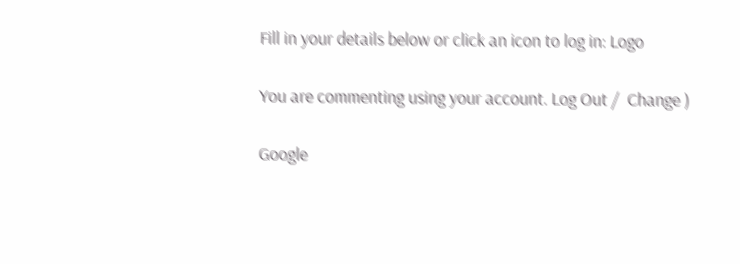Fill in your details below or click an icon to log in: Logo

You are commenting using your account. Log Out /  Change )

Google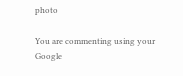photo

You are commenting using your Google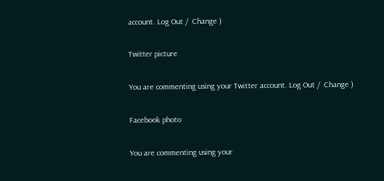account. Log Out /  Change )

Twitter picture

You are commenting using your Twitter account. Log Out /  Change )

Facebook photo

You are commenting using your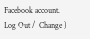Facebook account. Log Out /  Change )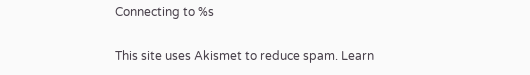Connecting to %s

This site uses Akismet to reduce spam. Learn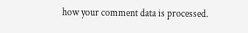how your comment data is processed.